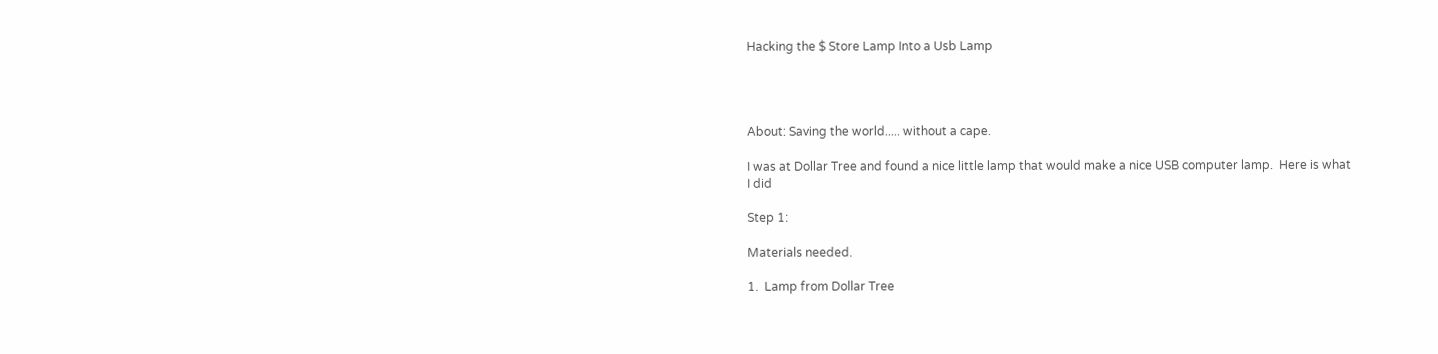Hacking the $ Store Lamp Into a Usb Lamp




About: Saving the world..... without a cape.

I was at Dollar Tree and found a nice little lamp that would make a nice USB computer lamp.  Here is what I did

Step 1:

Materials needed.

1.  Lamp from Dollar Tree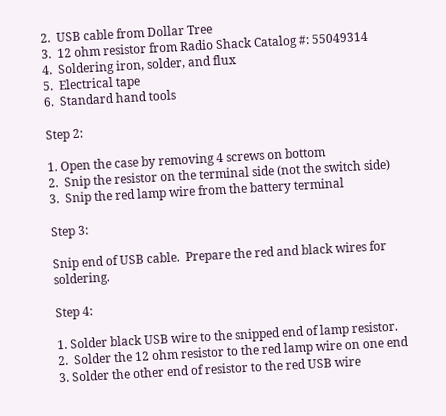2.  USB cable from Dollar Tree
3.  12 ohm resistor from Radio Shack Catalog #: 55049314
4.  Soldering iron, solder, and flux
5.  Electrical tape
6.  Standard hand tools

Step 2:

1. Open the case by removing 4 screws on bottom
2.  Snip the resistor on the terminal side (not the switch side)
3.  Snip the red lamp wire from the battery terminal

Step 3:

Snip end of USB cable.  Prepare the red and black wires for soldering.

Step 4:

1. Solder black USB wire to the snipped end of lamp resistor.
2.  Solder the 12 ohm resistor to the red lamp wire on one end
3. Solder the other end of resistor to the red USB wire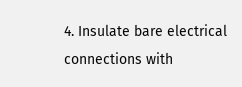4. Insulate bare electrical connections with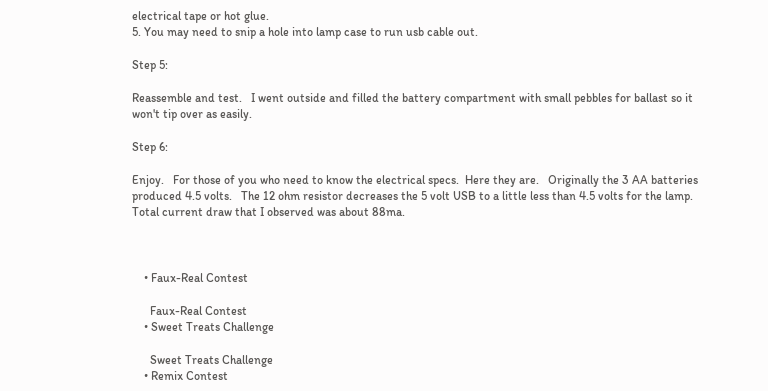electrical tape or hot glue.
5. You may need to snip a hole into lamp case to run usb cable out.

Step 5:

Reassemble and test.   I went outside and filled the battery compartment with small pebbles for ballast so it won't tip over as easily.

Step 6:

Enjoy.   For those of you who need to know the electrical specs.  Here they are.   Originally the 3 AA batteries produced 4.5 volts.   The 12 ohm resistor decreases the 5 volt USB to a little less than 4.5 volts for the lamp.   Total current draw that I observed was about 88ma.



    • Faux-Real Contest

      Faux-Real Contest
    • Sweet Treats Challenge

      Sweet Treats Challenge
    • Remix Contest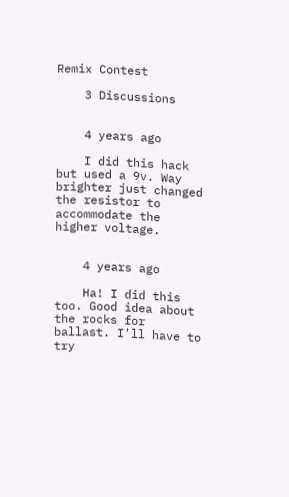Remix Contest

    3 Discussions


    4 years ago

    I did this hack but used a 9v. Way brighter just changed the resistor to accommodate the higher voltage.


    4 years ago

    Ha! I did this too. Good idea about the rocks for ballast. I'll have to try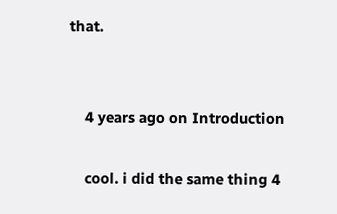that.


    4 years ago on Introduction

    cool. i did the same thing 4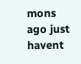mons ago just havent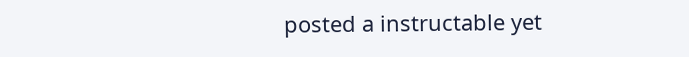posted a instructable yet